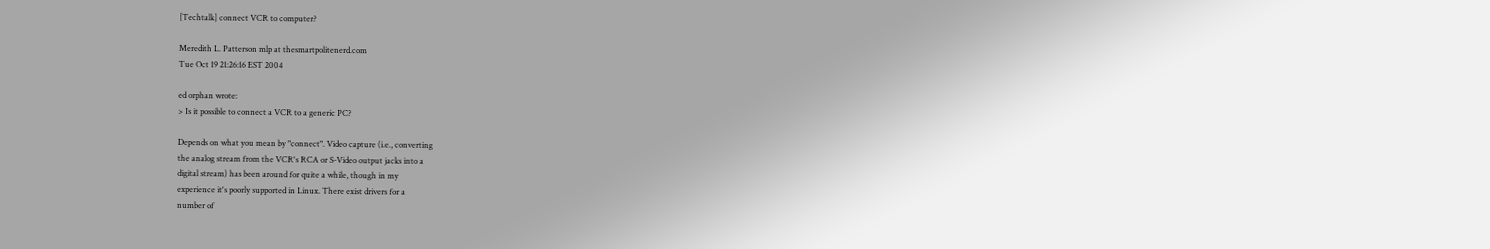[Techtalk] connect VCR to computer?

Meredith L. Patterson mlp at thesmartpolitenerd.com
Tue Oct 19 21:26:16 EST 2004

ed orphan wrote:
> Is it possible to connect a VCR to a generic PC?

Depends on what you mean by "connect". Video capture (i.e., converting
the analog stream from the VCR's RCA or S-Video output jacks into a
digital stream) has been around for quite a while, though in my
experience it's poorly supported in Linux. There exist drivers for a
number of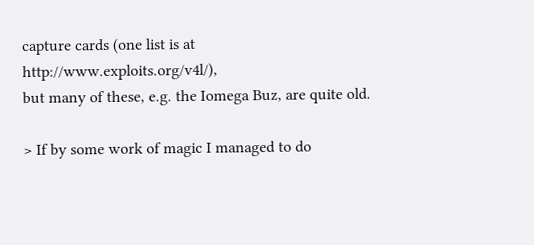capture cards (one list is at http://www.exploits.org/v4l/),
but many of these, e.g. the Iomega Buz, are quite old.

> If by some work of magic I managed to do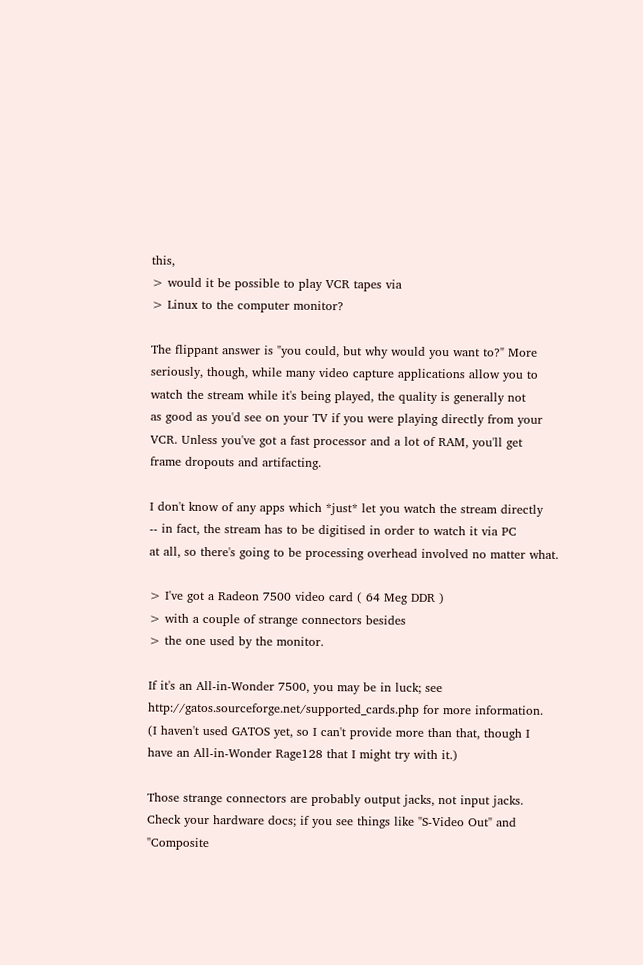this,
> would it be possible to play VCR tapes via
> Linux to the computer monitor?

The flippant answer is "you could, but why would you want to?" More
seriously, though, while many video capture applications allow you to
watch the stream while it's being played, the quality is generally not
as good as you'd see on your TV if you were playing directly from your
VCR. Unless you've got a fast processor and a lot of RAM, you'll get
frame dropouts and artifacting.

I don't know of any apps which *just* let you watch the stream directly
-- in fact, the stream has to be digitised in order to watch it via PC
at all, so there's going to be processing overhead involved no matter what.

> I've got a Radeon 7500 video card ( 64 Meg DDR )
> with a couple of strange connectors besides
> the one used by the monitor.

If it's an All-in-Wonder 7500, you may be in luck; see
http://gatos.sourceforge.net/supported_cards.php for more information.
(I haven't used GATOS yet, so I can't provide more than that, though I
have an All-in-Wonder Rage128 that I might try with it.)

Those strange connectors are probably output jacks, not input jacks.
Check your hardware docs; if you see things like "S-Video Out" and
"Composite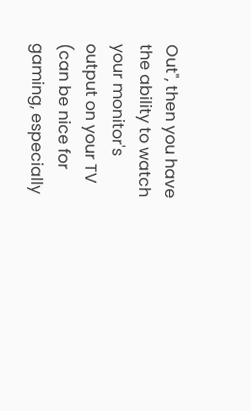Out", then you have the ability to watch your monitor's
output on your TV (can be nice for gaming, especially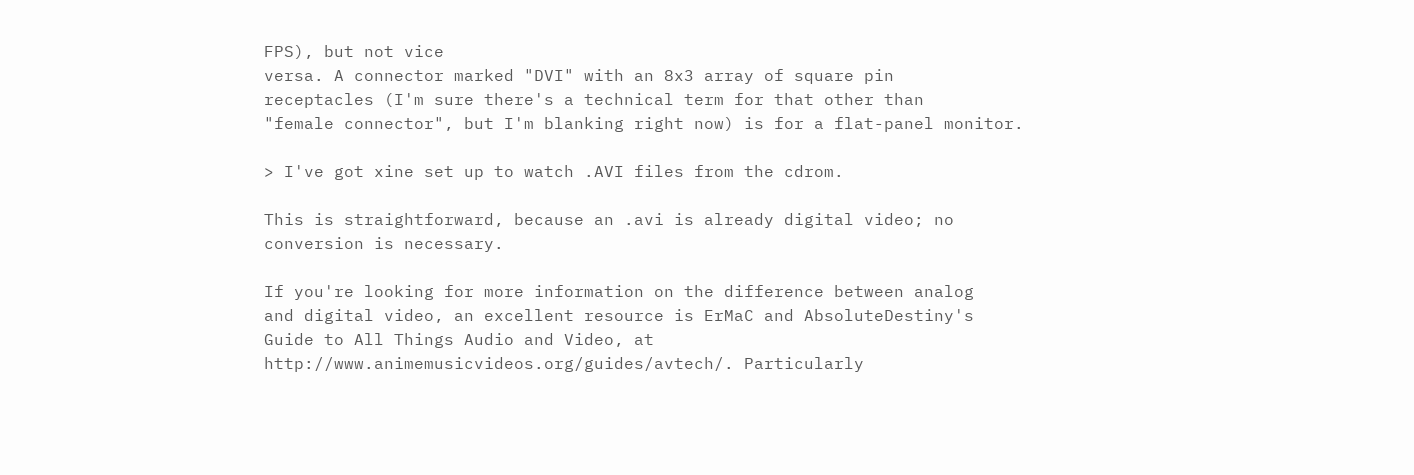FPS), but not vice
versa. A connector marked "DVI" with an 8x3 array of square pin
receptacles (I'm sure there's a technical term for that other than
"female connector", but I'm blanking right now) is for a flat-panel monitor.

> I've got xine set up to watch .AVI files from the cdrom.

This is straightforward, because an .avi is already digital video; no
conversion is necessary.

If you're looking for more information on the difference between analog
and digital video, an excellent resource is ErMaC and AbsoluteDestiny's
Guide to All Things Audio and Video, at
http://www.animemusicvideos.org/guides/avtech/. Particularly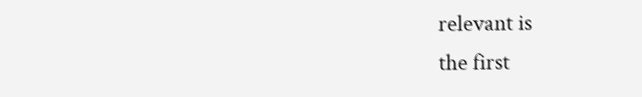relevant is
the first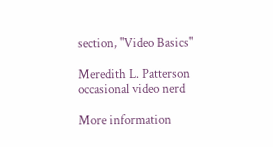section, "Video Basics"

Meredith L. Patterson
occasional video nerd

More information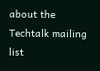about the Techtalk mailing list